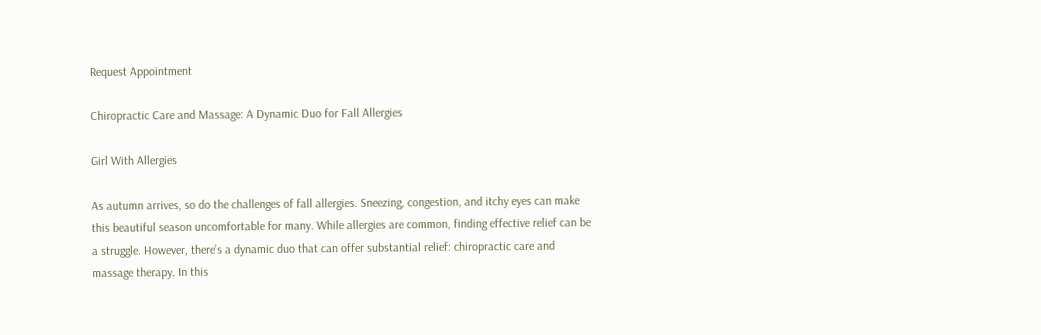Request Appointment

Chiropractic Care and Massage: A Dynamic Duo for Fall Allergies

Girl With Allergies

As autumn arrives, so do the challenges of fall allergies. Sneezing, congestion, and itchy eyes can make this beautiful season uncomfortable for many. While allergies are common, finding effective relief can be a struggle. However, there’s a dynamic duo that can offer substantial relief: chiropractic care and massage therapy. In this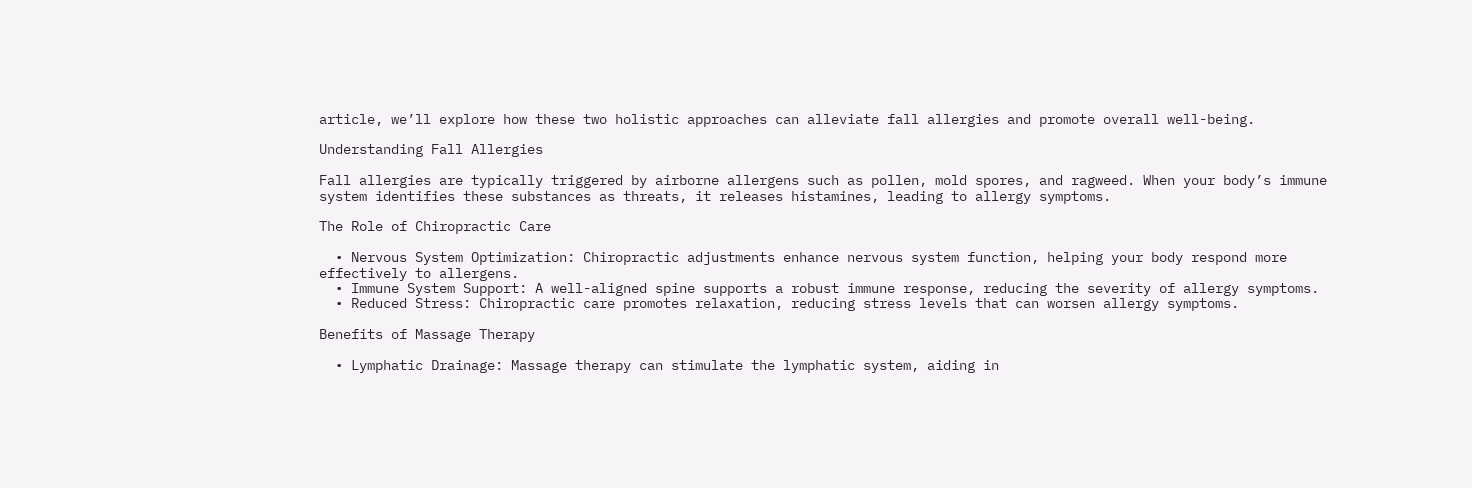article, we’ll explore how these two holistic approaches can alleviate fall allergies and promote overall well-being.

Understanding Fall Allergies

Fall allergies are typically triggered by airborne allergens such as pollen, mold spores, and ragweed. When your body’s immune system identifies these substances as threats, it releases histamines, leading to allergy symptoms.

The Role of Chiropractic Care

  • Nervous System Optimization: Chiropractic adjustments enhance nervous system function, helping your body respond more effectively to allergens.
  • Immune System Support: A well-aligned spine supports a robust immune response, reducing the severity of allergy symptoms.
  • Reduced Stress: Chiropractic care promotes relaxation, reducing stress levels that can worsen allergy symptoms.

Benefits of Massage Therapy

  • Lymphatic Drainage: Massage therapy can stimulate the lymphatic system, aiding in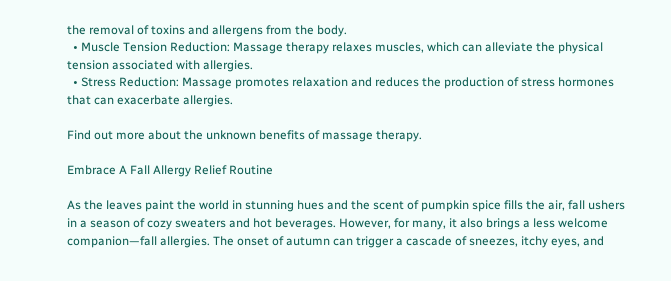the removal of toxins and allergens from the body.
  • Muscle Tension Reduction: Massage therapy relaxes muscles, which can alleviate the physical tension associated with allergies.
  • Stress Reduction: Massage promotes relaxation and reduces the production of stress hormones that can exacerbate allergies.

Find out more about the unknown benefits of massage therapy.

Embrace A Fall Allergy Relief Routine

As the leaves paint the world in stunning hues and the scent of pumpkin spice fills the air, fall ushers in a season of cozy sweaters and hot beverages. However, for many, it also brings a less welcome companion—fall allergies. The onset of autumn can trigger a cascade of sneezes, itchy eyes, and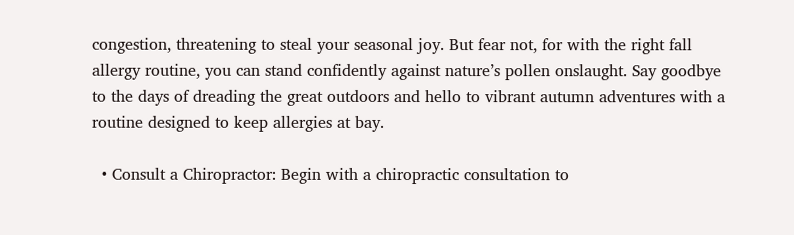congestion, threatening to steal your seasonal joy. But fear not, for with the right fall allergy routine, you can stand confidently against nature’s pollen onslaught. Say goodbye to the days of dreading the great outdoors and hello to vibrant autumn adventures with a routine designed to keep allergies at bay.

  • Consult a Chiropractor: Begin with a chiropractic consultation to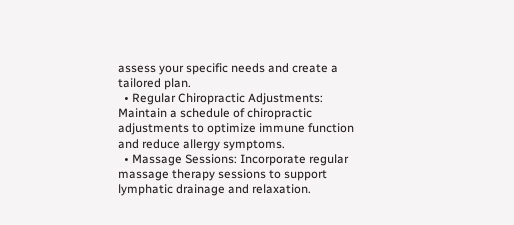assess your specific needs and create a tailored plan.
  • Regular Chiropractic Adjustments: Maintain a schedule of chiropractic adjustments to optimize immune function and reduce allergy symptoms.
  • Massage Sessions: Incorporate regular massage therapy sessions to support lymphatic drainage and relaxation.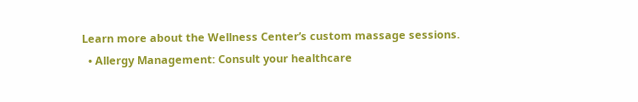Learn more about the Wellness Center’s custom massage sessions.
  • Allergy Management: Consult your healthcare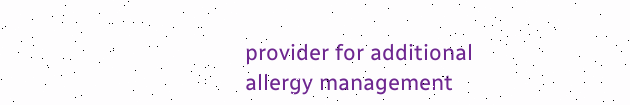provider for additional allergy management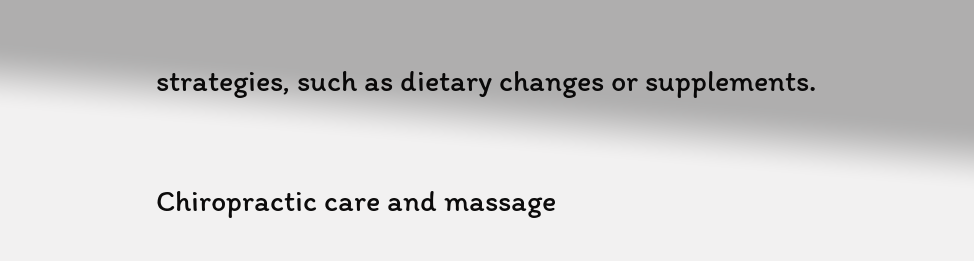strategies, such as dietary changes or supplements.

Chiropractic care and massage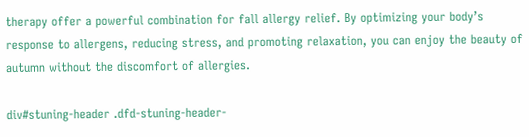therapy offer a powerful combination for fall allergy relief. By optimizing your body’s response to allergens, reducing stress, and promoting relaxation, you can enjoy the beauty of autumn without the discomfort of allergies.

div#stuning-header .dfd-stuning-header-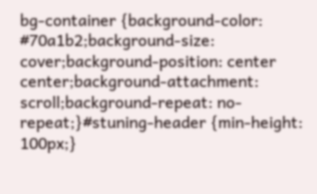bg-container {background-color: #70a1b2;background-size: cover;background-position: center center;background-attachment: scroll;background-repeat: no-repeat;}#stuning-header {min-height: 100px;}